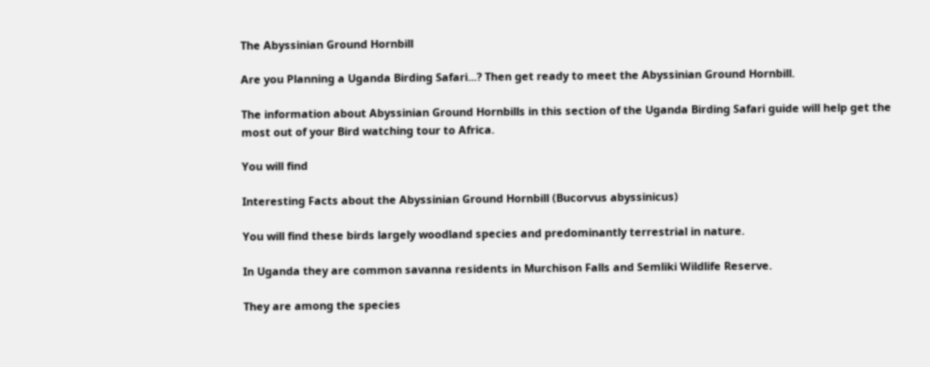The Abyssinian Ground Hornbill

Are you Planning a Uganda Birding Safari...? Then get ready to meet the Abyssinian Ground Hornbill.

The information about Abyssinian Ground Hornbills in this section of the Uganda Birding Safari guide will help get the most out of your Bird watching tour to Africa.

You will find

Interesting Facts about the Abyssinian Ground Hornbill (Bucorvus abyssinicus)

You will find these birds largely woodland species and predominantly terrestrial in nature.

In Uganda they are common savanna residents in Murchison Falls and Semliki Wildlife Reserve.

They are among the species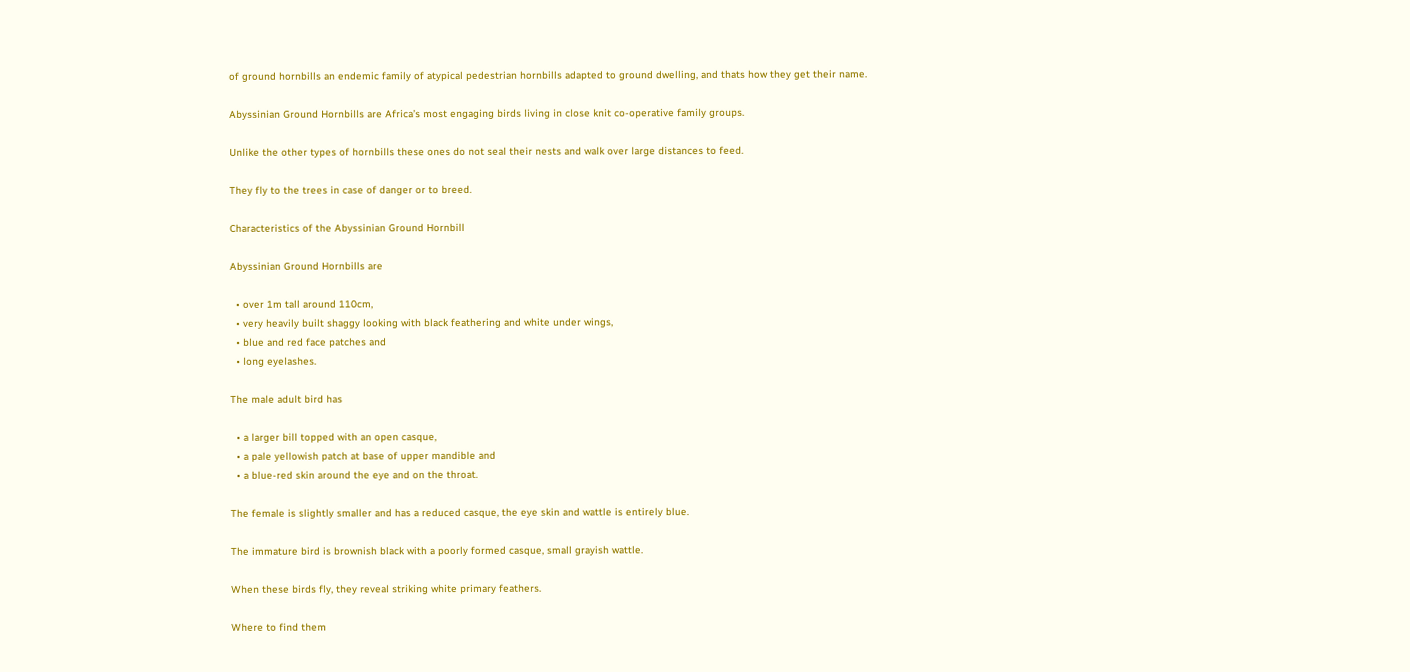of ground hornbills an endemic family of atypical pedestrian hornbills adapted to ground dwelling, and thats how they get their name.

Abyssinian Ground Hornbills are Africa’s most engaging birds living in close knit co-operative family groups.

Unlike the other types of hornbills these ones do not seal their nests and walk over large distances to feed.

They fly to the trees in case of danger or to breed.

Characteristics of the Abyssinian Ground Hornbill

Abyssinian Ground Hornbills are

  • over 1m tall around 110cm,
  • very heavily built shaggy looking with black feathering and white under wings,
  • blue and red face patches and
  • long eyelashes.

The male adult bird has

  • a larger bill topped with an open casque,
  • a pale yellowish patch at base of upper mandible and
  • a blue-red skin around the eye and on the throat.

The female is slightly smaller and has a reduced casque, the eye skin and wattle is entirely blue.

The immature bird is brownish black with a poorly formed casque, small grayish wattle.

When these birds fly, they reveal striking white primary feathers.

Where to find them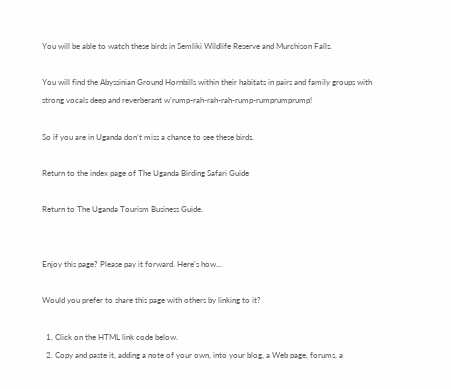You will be able to watch these birds in Semliki Wildlife Reserve and Murchison Falls.

You will find the Abyssinian Ground Hornbills within their habitats in pairs and family groups with strong vocals deep and reverberant w’rump-rah-rah-rah-rump-rumprumprump!

So if you are in Uganda don’t miss a chance to see these birds.

Return to the index page of The Uganda Birding Safari Guide

Return to The Uganda Tourism Business Guide.


Enjoy this page? Please pay it forward. Here's how...

Would you prefer to share this page with others by linking to it?

  1. Click on the HTML link code below.
  2. Copy and paste it, adding a note of your own, into your blog, a Web page, forums, a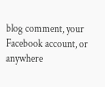blog comment, your Facebook account, or anywhere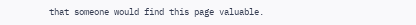that someone would find this page valuable.